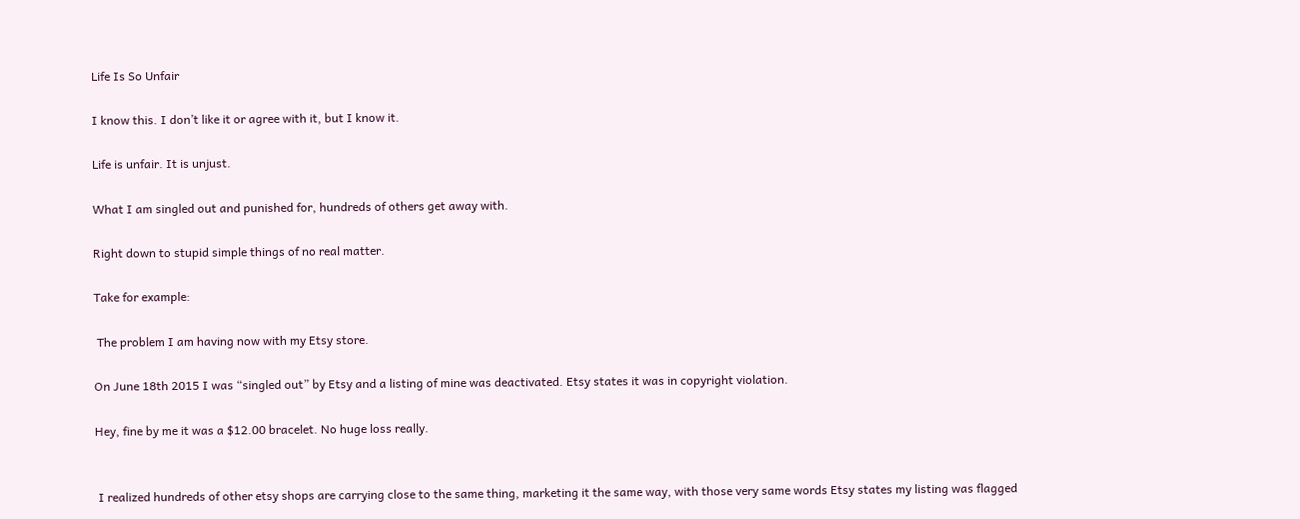Life Is So Unfair

I know this. I don’t like it or agree with it, but I know it.

Life is unfair. It is unjust.

What I am singled out and punished for, hundreds of others get away with.

Right down to stupid simple things of no real matter.

Take for example:

 The problem I am having now with my Etsy store.

On June 18th 2015 I was “singled out” by Etsy and a listing of mine was deactivated. Etsy states it was in copyright violation.

Hey, fine by me it was a $12.00 bracelet. No huge loss really.


 I realized hundreds of other etsy shops are carrying close to the same thing, marketing it the same way, with those very same words Etsy states my listing was flagged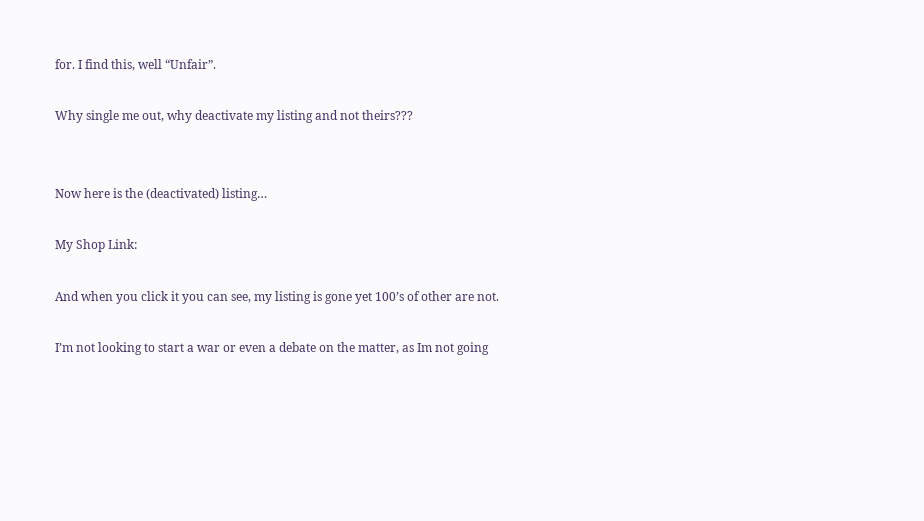for. I find this, well “Unfair”.

Why single me out, why deactivate my listing and not theirs???


Now here is the (deactivated) listing…

My Shop Link:

And when you click it you can see, my listing is gone yet 100’s of other are not.

I’m not looking to start a war or even a debate on the matter, as Im not going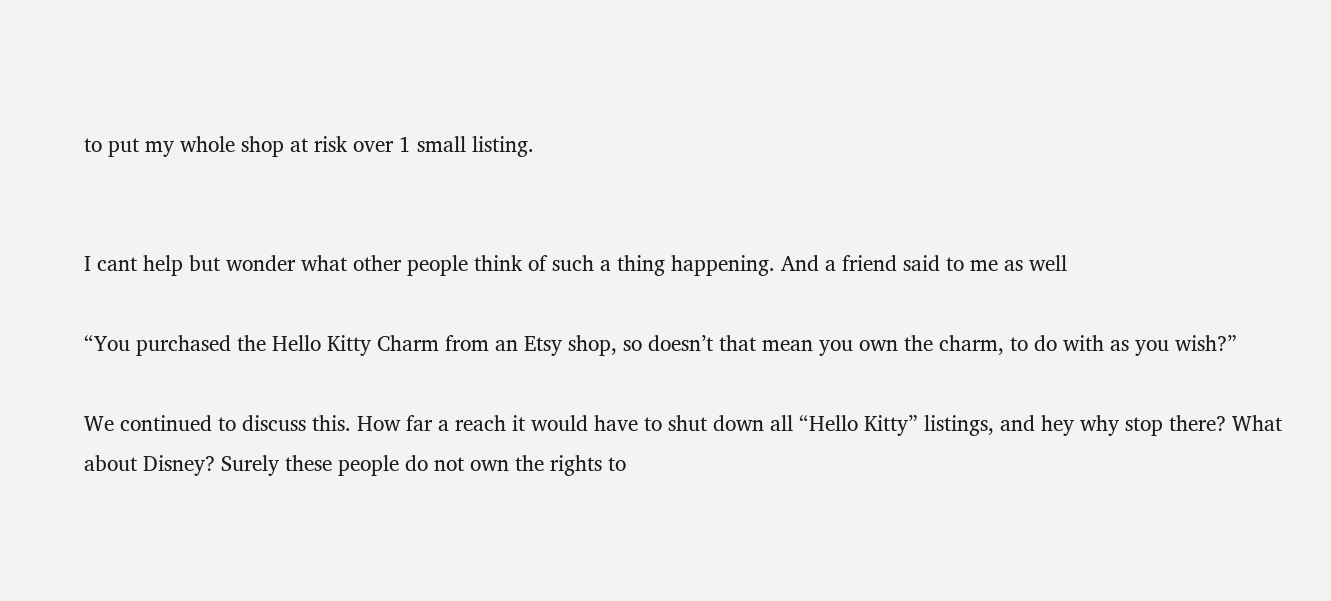to put my whole shop at risk over 1 small listing.


I cant help but wonder what other people think of such a thing happening. And a friend said to me as well

“You purchased the Hello Kitty Charm from an Etsy shop, so doesn’t that mean you own the charm, to do with as you wish?”

We continued to discuss this. How far a reach it would have to shut down all “Hello Kitty” listings, and hey why stop there? What about Disney? Surely these people do not own the rights to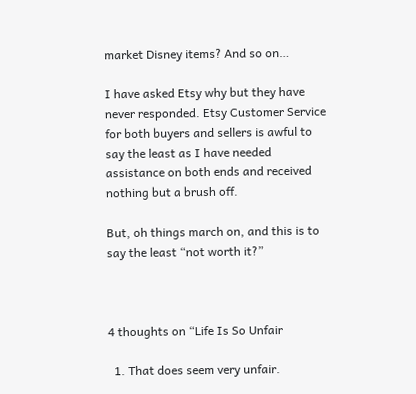market Disney items? And so on…

I have asked Etsy why but they have never responded. Etsy Customer Service for both buyers and sellers is awful to say the least as I have needed assistance on both ends and received nothing but a brush off.

But, oh things march on, and this is to say the least “not worth it?”



4 thoughts on “Life Is So Unfair

  1. That does seem very unfair.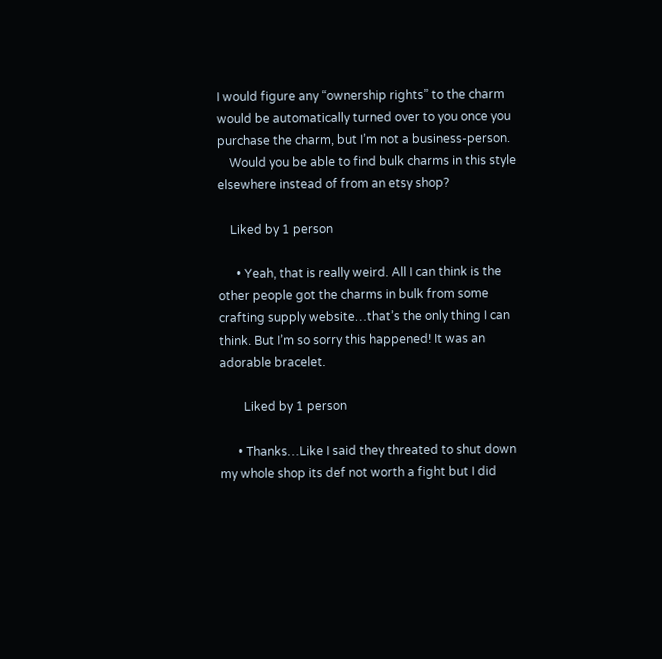I would figure any “ownership rights” to the charm would be automatically turned over to you once you purchase the charm, but I’m not a business-person.
    Would you be able to find bulk charms in this style elsewhere instead of from an etsy shop?

    Liked by 1 person

      • Yeah, that is really weird. All I can think is the other people got the charms in bulk from some crafting supply website…that’s the only thing I can think. But I’m so sorry this happened! It was an adorable bracelet.

        Liked by 1 person

      • Thanks…Like I said they threated to shut down my whole shop its def not worth a fight but I did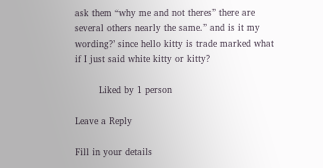ask them “why me and not theres” there are several others nearly the same.” and is it my wording?’ since hello kitty is trade marked what if I just said white kitty or kitty?

        Liked by 1 person

Leave a Reply

Fill in your details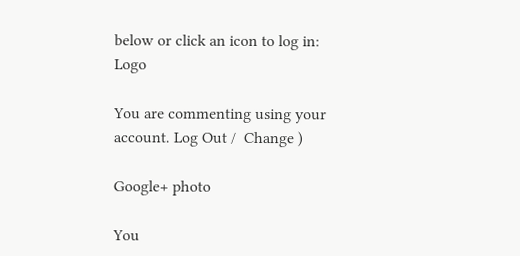below or click an icon to log in: Logo

You are commenting using your account. Log Out /  Change )

Google+ photo

You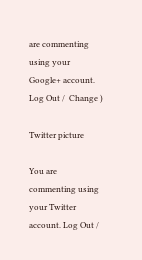are commenting using your Google+ account. Log Out /  Change )

Twitter picture

You are commenting using your Twitter account. Log Out /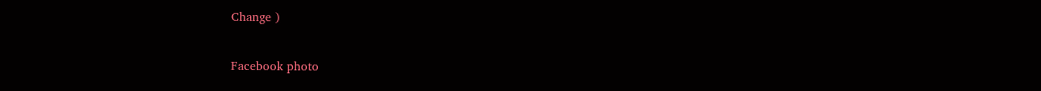Change )

Facebook photo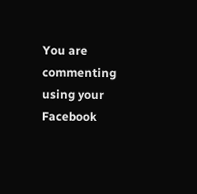You are commenting using your Facebook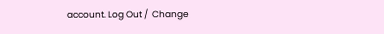account. Log Out /  Change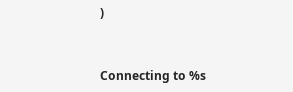)


Connecting to %s